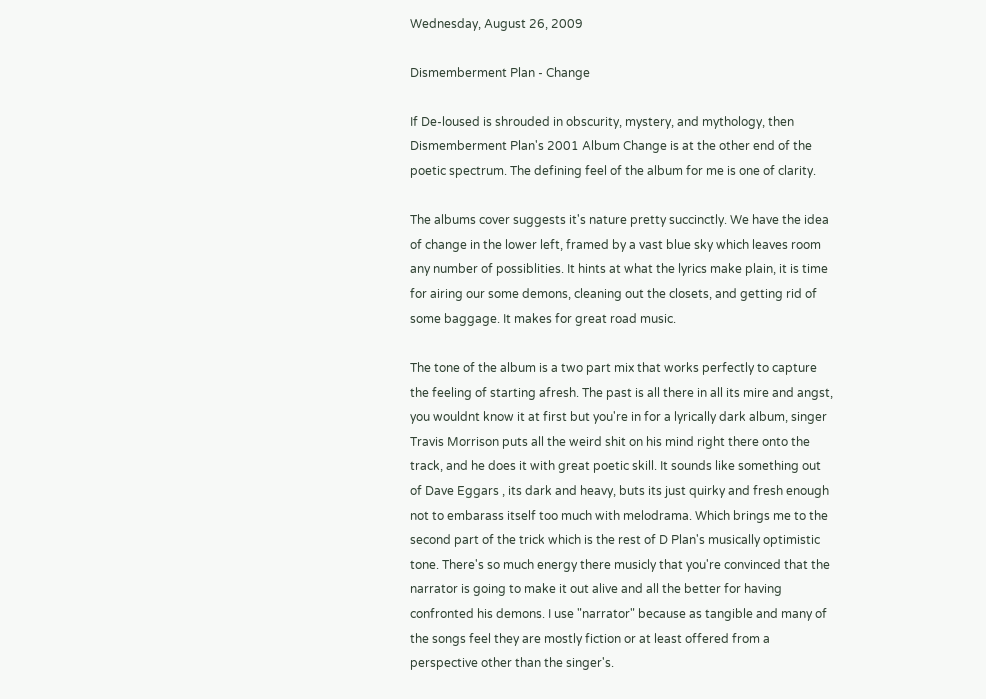Wednesday, August 26, 2009

Dismemberment Plan - Change

If De-loused is shrouded in obscurity, mystery, and mythology, then Dismemberment Plan's 2001 Album Change is at the other end of the poetic spectrum. The defining feel of the album for me is one of clarity.

The albums cover suggests it's nature pretty succinctly. We have the idea of change in the lower left, framed by a vast blue sky which leaves room any number of possiblities. It hints at what the lyrics make plain, it is time for airing our some demons, cleaning out the closets, and getting rid of some baggage. It makes for great road music.

The tone of the album is a two part mix that works perfectly to capture the feeling of starting afresh. The past is all there in all its mire and angst, you wouldnt know it at first but you're in for a lyrically dark album, singer Travis Morrison puts all the weird shit on his mind right there onto the track, and he does it with great poetic skill. It sounds like something out of Dave Eggars , its dark and heavy, buts its just quirky and fresh enough not to embarass itself too much with melodrama. Which brings me to the second part of the trick which is the rest of D Plan's musically optimistic tone. There's so much energy there musicly that you're convinced that the narrator is going to make it out alive and all the better for having confronted his demons. I use "narrator" because as tangible and many of the songs feel they are mostly fiction or at least offered from a perspective other than the singer's.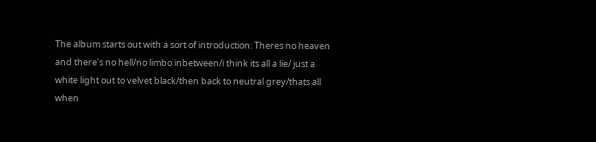The album starts out with a sort of introduction: Theres no heaven and there's no hell/no limbo inbetween/i think its all a lie/ just a white light out to velvet black/then back to neutral grey/thats all when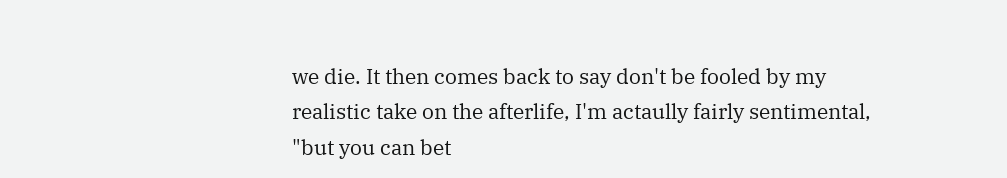we die. It then comes back to say don't be fooled by my realistic take on the afterlife, I'm actaully fairly sentimental, "but you can bet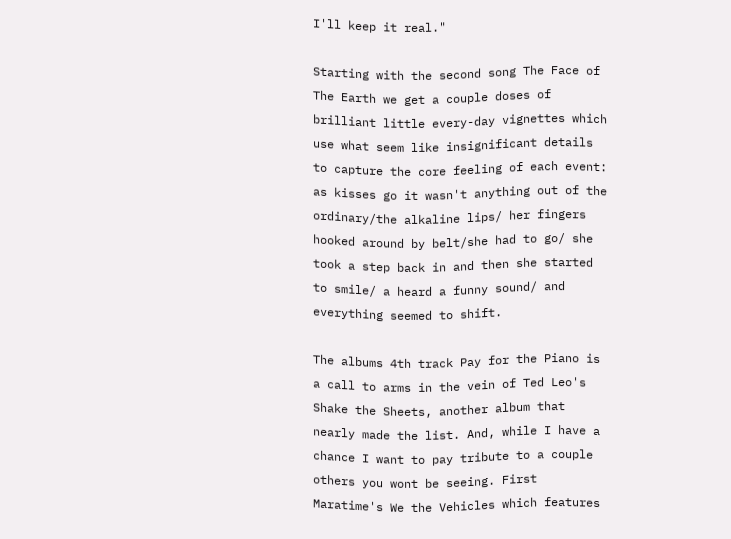I'll keep it real."

Starting with the second song The Face of The Earth we get a couple doses of brilliant little every-day vignettes which use what seem like insignificant details to capture the core feeling of each event: as kisses go it wasn't anything out of the ordinary/the alkaline lips/ her fingers hooked around by belt/she had to go/ she took a step back in and then she started to smile/ a heard a funny sound/ and everything seemed to shift.

The albums 4th track Pay for the Piano is a call to arms in the vein of Ted Leo's Shake the Sheets, another album that nearly made the list. And, while I have a chance I want to pay tribute to a couple others you wont be seeing. First Maratime's We the Vehicles which features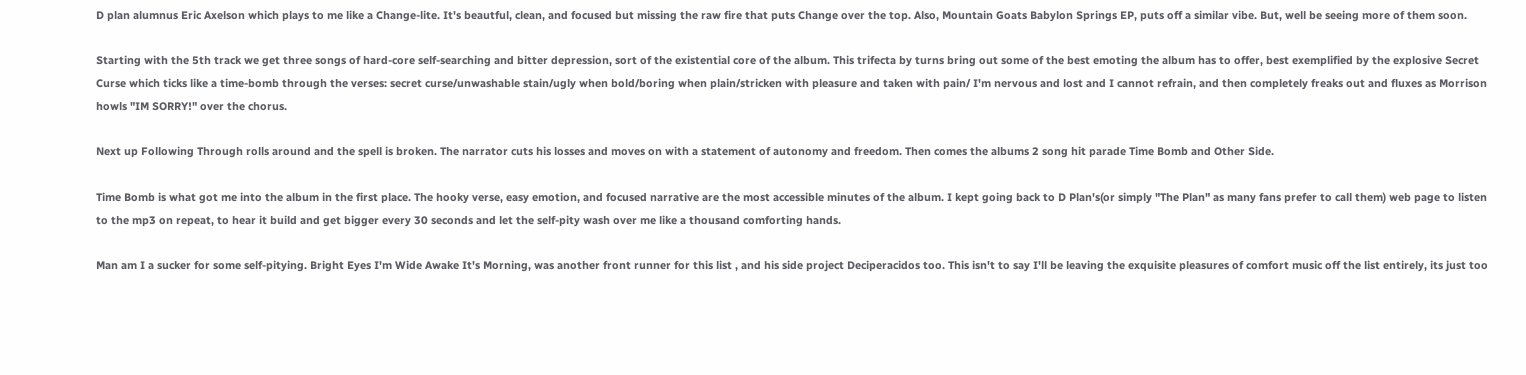D plan alumnus Eric Axelson which plays to me like a Change-lite. It's beautful, clean, and focused but missing the raw fire that puts Change over the top. Also, Mountain Goats Babylon Springs EP, puts off a similar vibe. But, well be seeing more of them soon.

Starting with the 5th track we get three songs of hard-core self-searching and bitter depression, sort of the existential core of the album. This trifecta by turns bring out some of the best emoting the album has to offer, best exemplified by the explosive Secret Curse which ticks like a time-bomb through the verses: secret curse/unwashable stain/ugly when bold/boring when plain/stricken with pleasure and taken with pain/ I'm nervous and lost and I cannot refrain, and then completely freaks out and fluxes as Morrison howls "IM SORRY!" over the chorus.

Next up Following Through rolls around and the spell is broken. The narrator cuts his losses and moves on with a statement of autonomy and freedom. Then comes the albums 2 song hit parade Time Bomb and Other Side.

Time Bomb is what got me into the album in the first place. The hooky verse, easy emotion, and focused narrative are the most accessible minutes of the album. I kept going back to D Plan's(or simply "The Plan" as many fans prefer to call them) web page to listen to the mp3 on repeat, to hear it build and get bigger every 30 seconds and let the self-pity wash over me like a thousand comforting hands.

Man am I a sucker for some self-pitying. Bright Eyes I'm Wide Awake It's Morning, was another front runner for this list , and his side project Deciperacidos too. This isn't to say I'll be leaving the exquisite pleasures of comfort music off the list entirely, its just too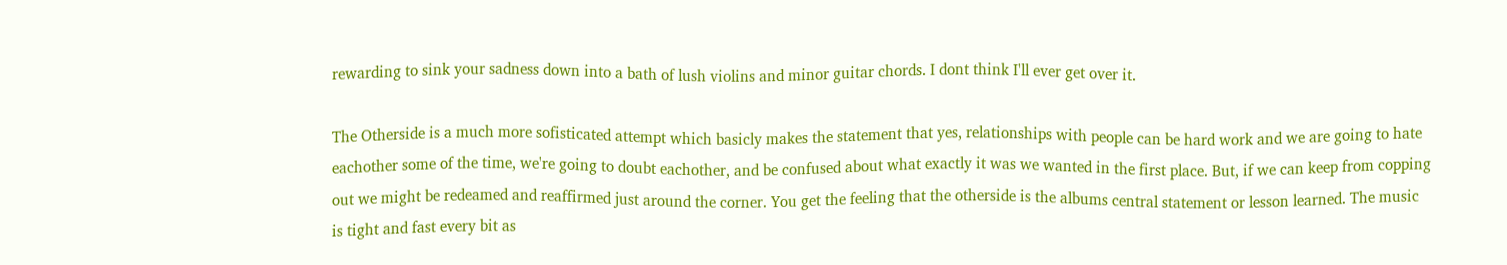rewarding to sink your sadness down into a bath of lush violins and minor guitar chords. I dont think I'll ever get over it.

The Otherside is a much more sofisticated attempt which basicly makes the statement that yes, relationships with people can be hard work and we are going to hate eachother some of the time, we're going to doubt eachother, and be confused about what exactly it was we wanted in the first place. But, if we can keep from copping out we might be redeamed and reaffirmed just around the corner. You get the feeling that the otherside is the albums central statement or lesson learned. The music is tight and fast every bit as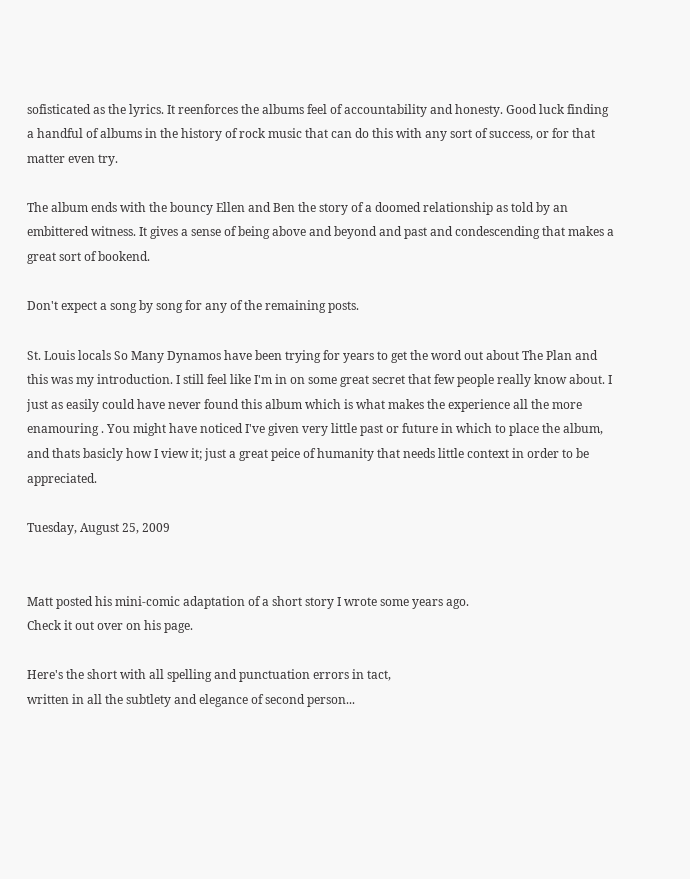sofisticated as the lyrics. It reenforces the albums feel of accountability and honesty. Good luck finding a handful of albums in the history of rock music that can do this with any sort of success, or for that matter even try.

The album ends with the bouncy Ellen and Ben the story of a doomed relationship as told by an embittered witness. It gives a sense of being above and beyond and past and condescending that makes a great sort of bookend.

Don't expect a song by song for any of the remaining posts.

St. Louis locals So Many Dynamos have been trying for years to get the word out about The Plan and this was my introduction. I still feel like I'm in on some great secret that few people really know about. I just as easily could have never found this album which is what makes the experience all the more enamouring . You might have noticed I've given very little past or future in which to place the album, and thats basicly how I view it; just a great peice of humanity that needs little context in order to be appreciated.

Tuesday, August 25, 2009


Matt posted his mini-comic adaptation of a short story I wrote some years ago.
Check it out over on his page.

Here's the short with all spelling and punctuation errors in tact,
written in all the subtlety and elegance of second person...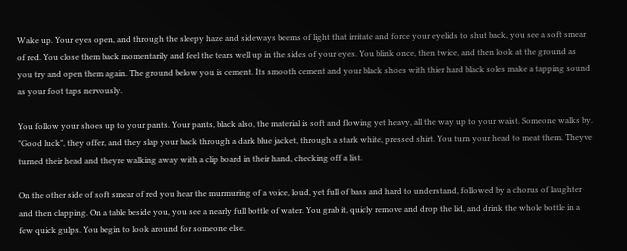Wake up. Your eyes open, and through the sleepy haze and sideways beems of light that irritate and force your eyelids to shut back, you see a soft smear of red. You close them back momentarily and feel the tears well up in the sides of your eyes. You blink once, then twice, and then look at the ground as you try and open them again. The ground below you is cement. Its smooth cement and your black shoes with thier hard black soles make a tapping sound as your foot taps nervously.

You follow your shoes up to your pants. Your pants, black also, the material is soft and flowing yet heavy, all the way up to your waist. Someone walks by. "Good luck", they offer, and they slap your back through a dark blue jacket, through a stark white, pressed shirt. You turn your head to meat them. Theyve turned their head and theyre walking away with a clip board in their hand, checking off a list.

On the other side of soft smear of red you hear the murmuring of a voice, loud, yet full of bass and hard to understand, followed by a chorus of laughter and then clapping. On a table beside you, you see a nearly full bottle of water. You grab it, quicly remove and drop the lid, and drink the whole bottle in a few quick gulps. You begin to look around for someone else.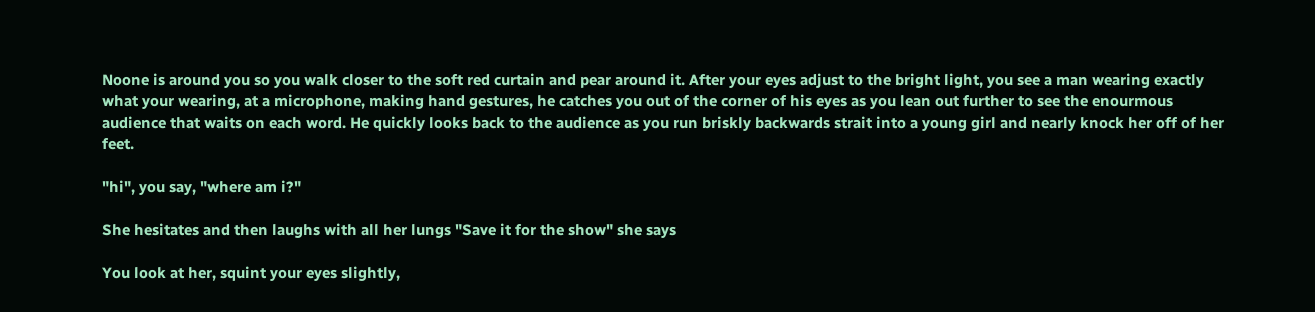Noone is around you so you walk closer to the soft red curtain and pear around it. After your eyes adjust to the bright light, you see a man wearing exactly what your wearing, at a microphone, making hand gestures, he catches you out of the corner of his eyes as you lean out further to see the enourmous audience that waits on each word. He quickly looks back to the audience as you run briskly backwards strait into a young girl and nearly knock her off of her feet.

"hi", you say, "where am i?"

She hesitates and then laughs with all her lungs "Save it for the show" she says

You look at her, squint your eyes slightly,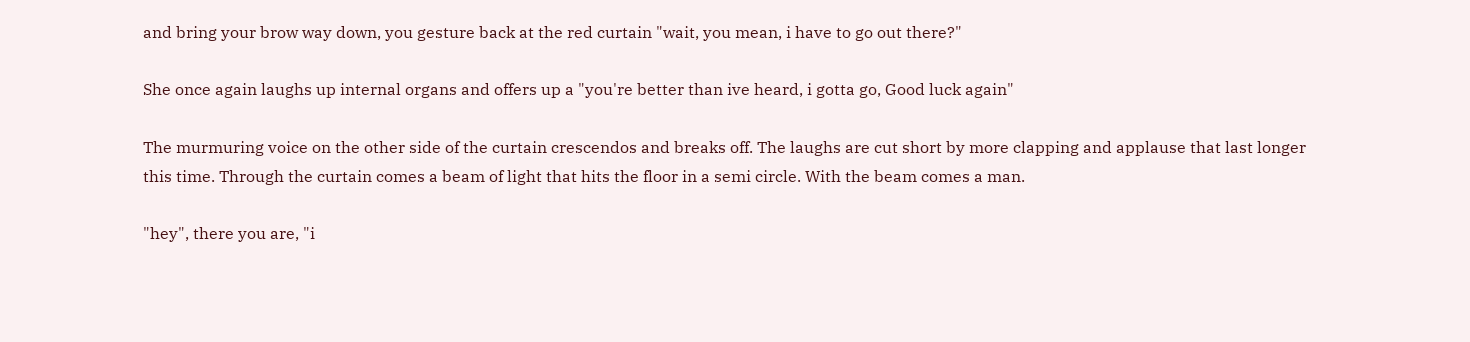and bring your brow way down, you gesture back at the red curtain "wait, you mean, i have to go out there?"

She once again laughs up internal organs and offers up a "you're better than ive heard, i gotta go, Good luck again"

The murmuring voice on the other side of the curtain crescendos and breaks off. The laughs are cut short by more clapping and applause that last longer this time. Through the curtain comes a beam of light that hits the floor in a semi circle. With the beam comes a man.

"hey", there you are, "i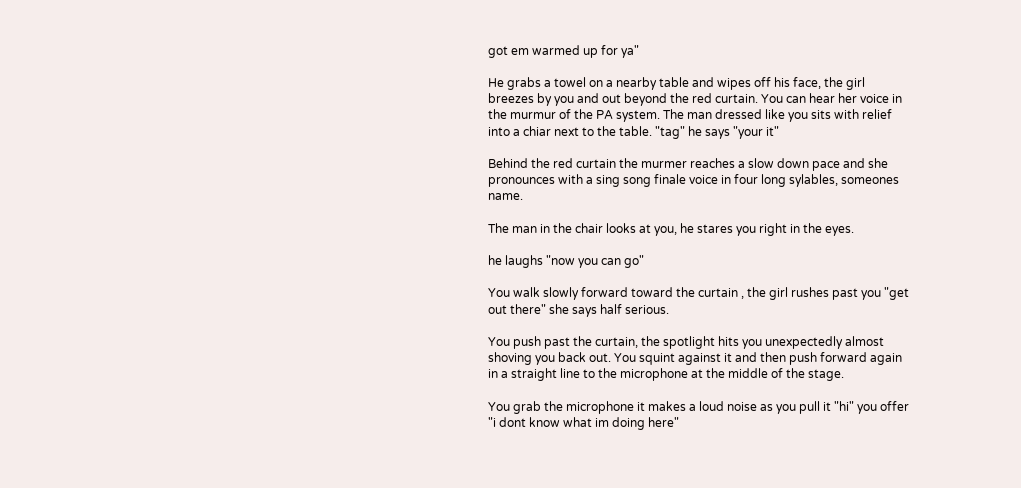got em warmed up for ya"

He grabs a towel on a nearby table and wipes off his face, the girl breezes by you and out beyond the red curtain. You can hear her voice in the murmur of the PA system. The man dressed like you sits with relief into a chiar next to the table. "tag" he says "your it"

Behind the red curtain the murmer reaches a slow down pace and she pronounces with a sing song finale voice in four long sylables, someones name.

The man in the chair looks at you, he stares you right in the eyes.

he laughs "now you can go"

You walk slowly forward toward the curtain , the girl rushes past you "get out there" she says half serious.

You push past the curtain, the spotlight hits you unexpectedly almost shoving you back out. You squint against it and then push forward again in a straight line to the microphone at the middle of the stage.

You grab the microphone it makes a loud noise as you pull it "hi" you offer "i dont know what im doing here"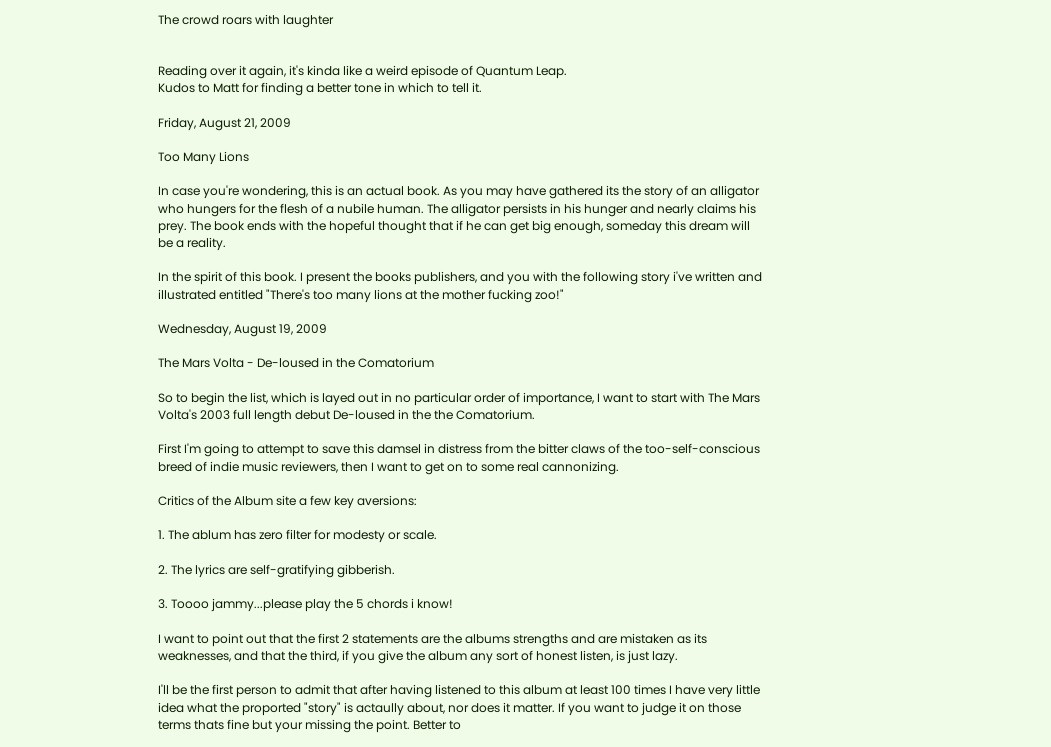The crowd roars with laughter


Reading over it again, it's kinda like a weird episode of Quantum Leap.
Kudos to Matt for finding a better tone in which to tell it.

Friday, August 21, 2009

Too Many Lions

In case you're wondering, this is an actual book. As you may have gathered its the story of an alligator who hungers for the flesh of a nubile human. The alligator persists in his hunger and nearly claims his prey. The book ends with the hopeful thought that if he can get big enough, someday this dream will be a reality.

In the spirit of this book. I present the books publishers, and you with the following story i've written and illustrated entitled "There's too many lions at the mother fucking zoo!"

Wednesday, August 19, 2009

The Mars Volta - De-loused in the Comatorium

So to begin the list, which is layed out in no particular order of importance, I want to start with The Mars Volta's 2003 full length debut De-loused in the the Comatorium.

First I'm going to attempt to save this damsel in distress from the bitter claws of the too-self-conscious breed of indie music reviewers, then I want to get on to some real cannonizing.

Critics of the Album site a few key aversions:

1. The ablum has zero filter for modesty or scale.

2. The lyrics are self-gratifying gibberish.

3. Toooo jammy...please play the 5 chords i know!

I want to point out that the first 2 statements are the albums strengths and are mistaken as its weaknesses, and that the third, if you give the album any sort of honest listen, is just lazy.

I'll be the first person to admit that after having listened to this album at least 100 times I have very little idea what the proported "story" is actaully about, nor does it matter. If you want to judge it on those terms thats fine but your missing the point. Better to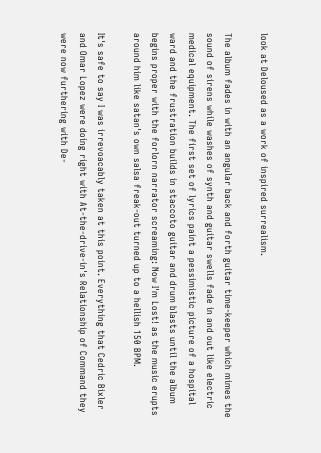look at Deloused as a work of inspired surrealism.

The album fades in with an angular back and forth guitar time-keeper which mimes the sound of sirens while washes of synth and guitar swells fade in and out like electric medical equipment. The first set of lyrics paint a pessimistic picture of a hospital ward and the frustration builds in staccoto guitar and drum blasts until the album begins proper with the forlorn narrator screaming: Now I'm Lost! as the music erupts around him like satan's own salsa freak-out turned up to a hellish 150 BPM.

It's safe to say I was irrevoacably taken at this point. Everything that Cedric Bixler and Omar Lopez were doing right with At-the-drive-in's Relationship of Command they were now furthering with De-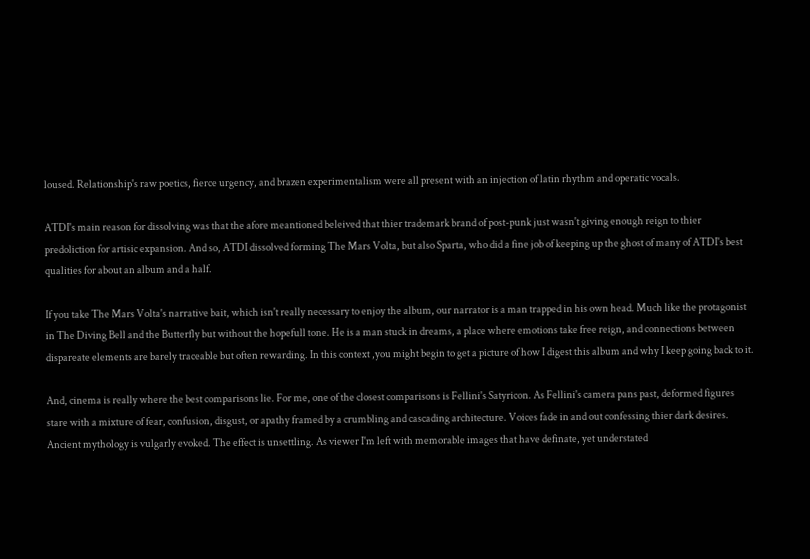loused. Relationship's raw poetics, fierce urgency, and brazen experimentalism were all present with an injection of latin rhythm and operatic vocals.

ATDI's main reason for dissolving was that the afore meantioned beleived that thier trademark brand of post-punk just wasn't giving enough reign to thier predoliction for artisic expansion. And so, ATDI dissolved forming The Mars Volta, but also Sparta, who did a fine job of keeping up the ghost of many of ATDI's best qualities for about an album and a half.

If you take The Mars Volta's narrative bait, which isn't really necessary to enjoy the album, our narrator is a man trapped in his own head. Much like the protagonist in The Diving Bell and the Butterfly but without the hopefull tone. He is a man stuck in dreams, a place where emotions take free reign, and connections between dispareate elements are barely traceable but often rewarding. In this context ,you might begin to get a picture of how I digest this album and why I keep going back to it.

And, cinema is really where the best comparisons lie. For me, one of the closest comparisons is Fellini's Satyricon. As Fellini's camera pans past, deformed figures stare with a mixture of fear, confusion, disgust, or apathy framed by a crumbling and cascading architecture. Voices fade in and out confessing thier dark desires. Ancient mythology is vulgarly evoked. The effect is unsettling. As viewer I'm left with memorable images that have definate, yet understated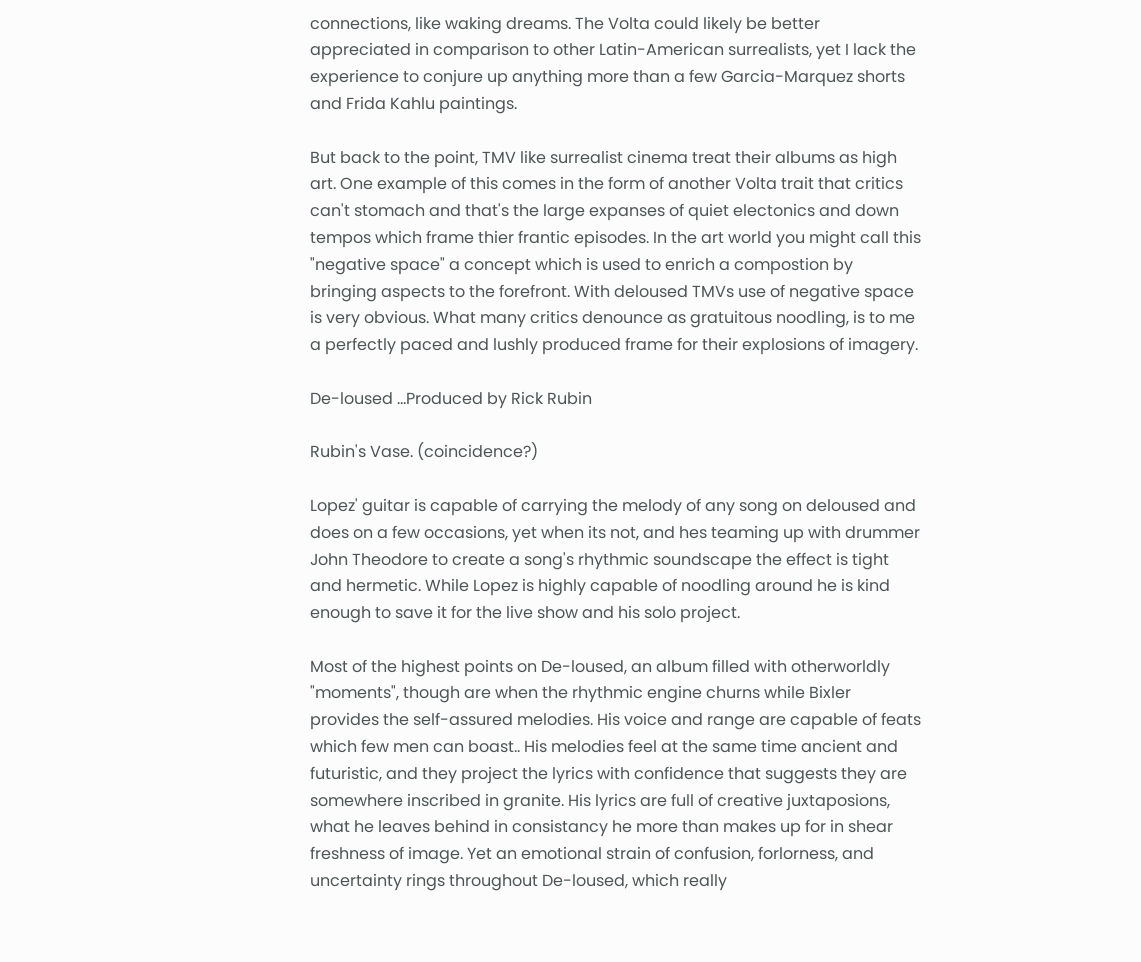connections, like waking dreams. The Volta could likely be better appreciated in comparison to other Latin-American surrealists, yet I lack the experience to conjure up anything more than a few Garcia-Marquez shorts and Frida Kahlu paintings.

But back to the point, TMV like surrealist cinema treat their albums as high art. One example of this comes in the form of another Volta trait that critics can't stomach and that's the large expanses of quiet electonics and down tempos which frame thier frantic episodes. In the art world you might call this "negative space" a concept which is used to enrich a compostion by bringing aspects to the forefront. With deloused TMVs use of negative space is very obvious. What many critics denounce as gratuitous noodling, is to me a perfectly paced and lushly produced frame for their explosions of imagery.

De-loused ...Produced by Rick Rubin

Rubin's Vase. (coincidence?)

Lopez' guitar is capable of carrying the melody of any song on deloused and does on a few occasions, yet when its not, and hes teaming up with drummer John Theodore to create a song's rhythmic soundscape the effect is tight and hermetic. While Lopez is highly capable of noodling around he is kind enough to save it for the live show and his solo project.

Most of the highest points on De-loused, an album filled with otherworldly "moments", though are when the rhythmic engine churns while Bixler provides the self-assured melodies. His voice and range are capable of feats which few men can boast.. His melodies feel at the same time ancient and futuristic, and they project the lyrics with confidence that suggests they are somewhere inscribed in granite. His lyrics are full of creative juxtaposions, what he leaves behind in consistancy he more than makes up for in shear freshness of image. Yet an emotional strain of confusion, forlorness, and uncertainty rings throughout De-loused, which really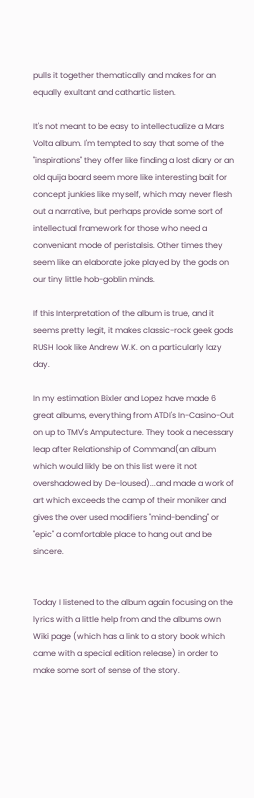pulls it together thematically and makes for an equally exultant and cathartic listen.

It's not meant to be easy to intellectualize a Mars Volta album. I'm tempted to say that some of the "inspirations" they offer like finding a lost diary or an old quija board seem more like interesting bait for concept junkies like myself, which may never flesh out a narrative, but perhaps provide some sort of intellectual framework for those who need a conveniant mode of peristalsis. Other times they seem like an elaborate joke played by the gods on our tiny little hob-goblin minds.

If this Interpretation of the album is true, and it seems pretty legit, it makes classic-rock geek gods RUSH look like Andrew W.K. on a particularly lazy day.

In my estimation Bixler and Lopez have made 6 great albums, everything from ATDI's In-Casino-Out on up to TMV's Amputecture. They took a necessary leap after Relationship of Command(an album which would likly be on this list were it not overshadowed by De-loused)...and made a work of art which exceeds the camp of their moniker and gives the over used modifiers "mind-bending" or "epic" a comfortable place to hang out and be sincere.


Today I listened to the album again focusing on the lyrics with a little help from and the albums own Wiki page (which has a link to a story book which came with a special edition release) in order to make some sort of sense of the story.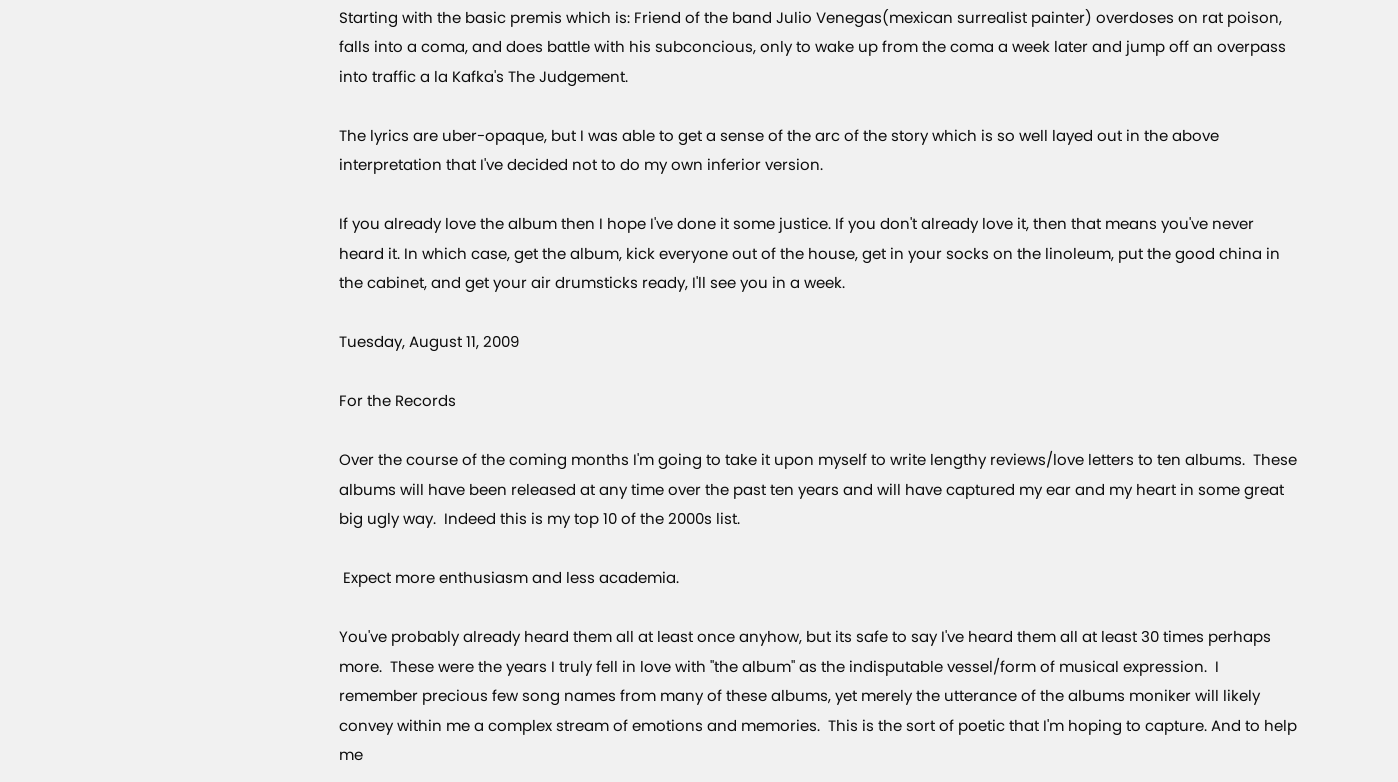Starting with the basic premis which is: Friend of the band Julio Venegas(mexican surrealist painter) overdoses on rat poison, falls into a coma, and does battle with his subconcious, only to wake up from the coma a week later and jump off an overpass into traffic a la Kafka's The Judgement.

The lyrics are uber-opaque, but I was able to get a sense of the arc of the story which is so well layed out in the above interpretation that I've decided not to do my own inferior version.

If you already love the album then I hope I've done it some justice. If you don't already love it, then that means you've never heard it. In which case, get the album, kick everyone out of the house, get in your socks on the linoleum, put the good china in the cabinet, and get your air drumsticks ready, I'll see you in a week.

Tuesday, August 11, 2009

For the Records

Over the course of the coming months I'm going to take it upon myself to write lengthy reviews/love letters to ten albums.  These albums will have been released at any time over the past ten years and will have captured my ear and my heart in some great big ugly way.  Indeed this is my top 10 of the 2000s list.

 Expect more enthusiasm and less academia.

You've probably already heard them all at least once anyhow, but its safe to say I've heard them all at least 30 times perhaps  more.  These were the years I truly fell in love with "the album" as the indisputable vessel/form of musical expression.  I remember precious few song names from many of these albums, yet merely the utterance of the albums moniker will likely convey within me a complex stream of emotions and memories.  This is the sort of poetic that I'm hoping to capture. And to help me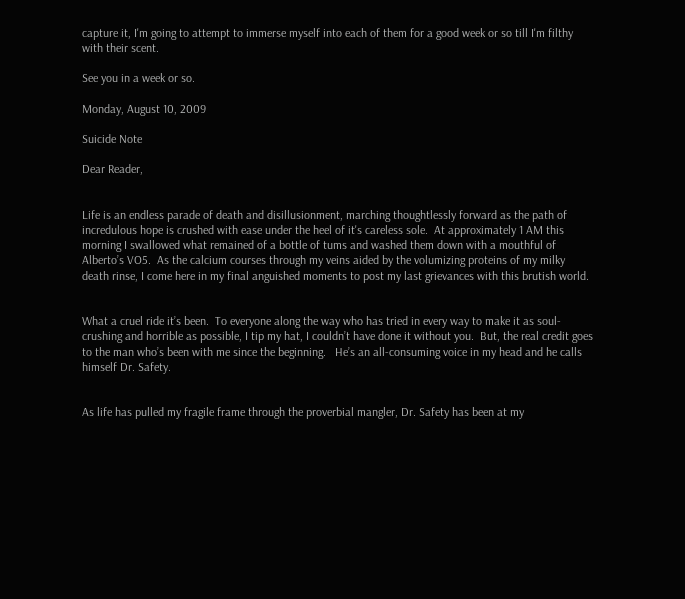capture it, I'm going to attempt to immerse myself into each of them for a good week or so till I'm filthy with their scent.

See you in a week or so.

Monday, August 10, 2009

Suicide Note

Dear Reader,


Life is an endless parade of death and disillusionment, marching thoughtlessly forward as the path of incredulous hope is crushed with ease under the heel of it's careless sole.  At approximately 1 AM this morning I swallowed what remained of a bottle of tums and washed them down with a mouthful of Alberto’s VO5.  As the calcium courses through my veins aided by the volumizing proteins of my milky death rinse, I come here in my final anguished moments to post my last grievances with this brutish world.


What a cruel ride it’s been.  To everyone along the way who has tried in every way to make it as soul-crushing and horrible as possible, I tip my hat, I couldn’t have done it without you.  But, the real credit goes to the man who’s been with me since the beginning.   He’s an all-consuming voice in my head and he calls himself Dr. Safety.


As life has pulled my fragile frame through the proverbial mangler, Dr. Safety has been at my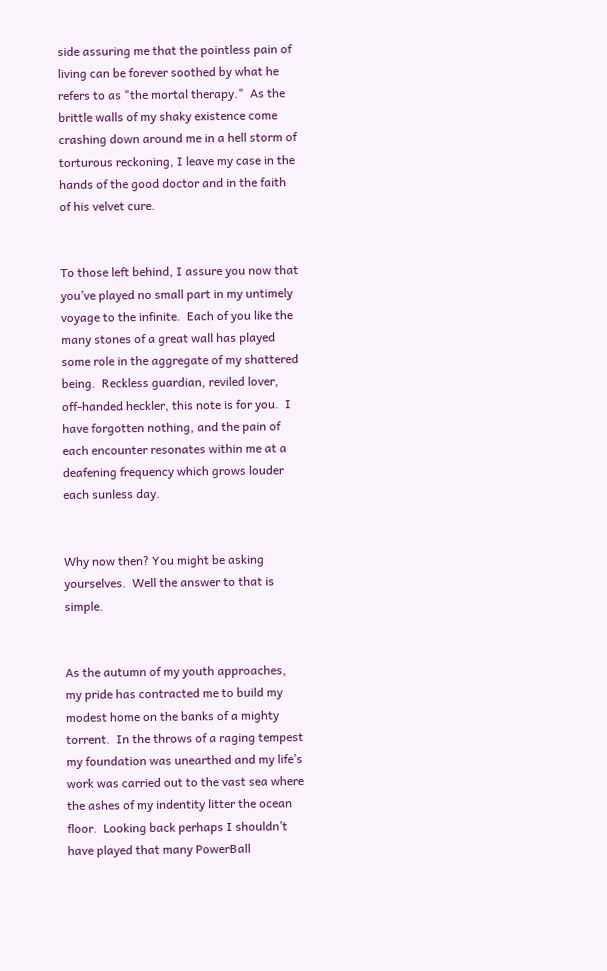side assuring me that the pointless pain of living can be forever soothed by what he refers to as "the mortal therapy."  As the brittle walls of my shaky existence come crashing down around me in a hell storm of torturous reckoning, I leave my case in the hands of the good doctor and in the faith of his velvet cure.


To those left behind, I assure you now that you’ve played no small part in my untimely voyage to the infinite.  Each of you like the many stones of a great wall has played some role in the aggregate of my shattered being.  Reckless guardian, reviled lover, off-handed heckler, this note is for you.  I have forgotten nothing, and the pain of each encounter resonates within me at a deafening frequency which grows louder each sunless day.


Why now then? You might be asking yourselves.  Well the answer to that is simple.


As the autumn of my youth approaches, my pride has contracted me to build my modest home on the banks of a mighty torrent.  In the throws of a raging tempest my foundation was unearthed and my life’s work was carried out to the vast sea where the ashes of my indentity litter the ocean floor.  Looking back perhaps I shouldn’t have played that many PowerBall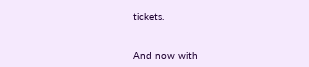tickets.


And now with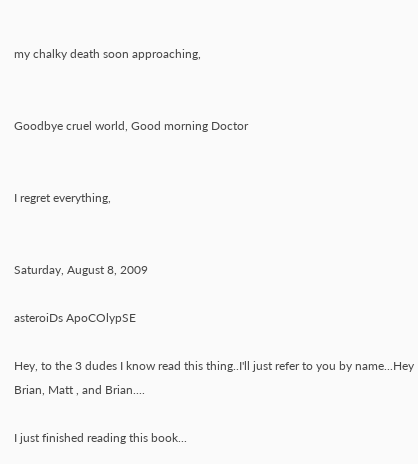my chalky death soon approaching,


Goodbye cruel world, Good morning Doctor


I regret everything,


Saturday, August 8, 2009

asteroiDs ApoCOlypSE

Hey, to the 3 dudes I know read this thing..I'll just refer to you by name...Hey Brian, Matt , and Brian....

I just finished reading this book...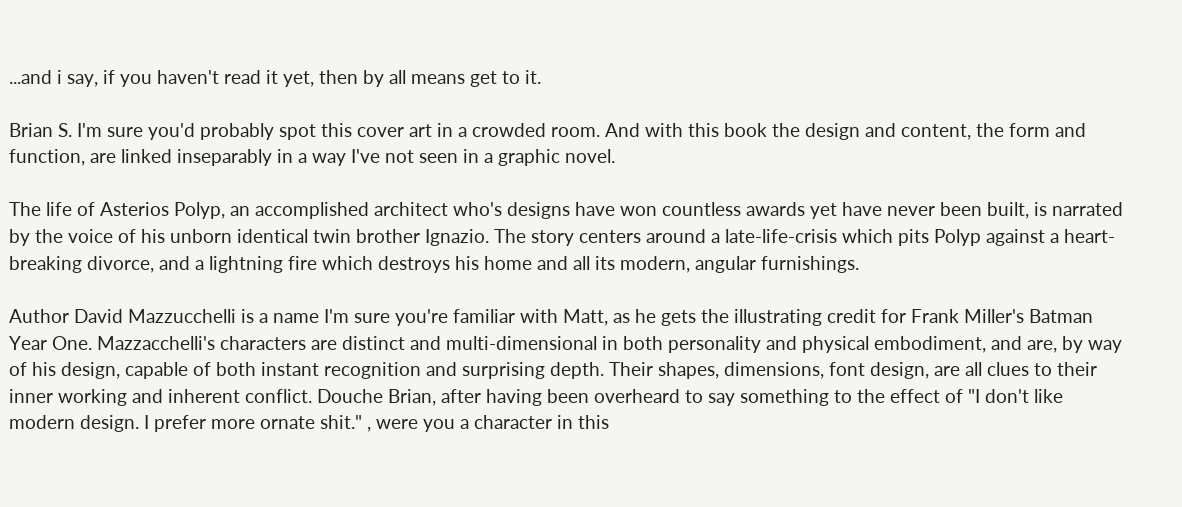...and i say, if you haven't read it yet, then by all means get to it.

Brian S. I'm sure you'd probably spot this cover art in a crowded room. And with this book the design and content, the form and function, are linked inseparably in a way I've not seen in a graphic novel.

The life of Asterios Polyp, an accomplished architect who's designs have won countless awards yet have never been built, is narrated by the voice of his unborn identical twin brother Ignazio. The story centers around a late-life-crisis which pits Polyp against a heart-breaking divorce, and a lightning fire which destroys his home and all its modern, angular furnishings.

Author David Mazzucchelli is a name I'm sure you're familiar with Matt, as he gets the illustrating credit for Frank Miller's Batman Year One. Mazzacchelli's characters are distinct and multi-dimensional in both personality and physical embodiment, and are, by way of his design, capable of both instant recognition and surprising depth. Their shapes, dimensions, font design, are all clues to their inner working and inherent conflict. Douche Brian, after having been overheard to say something to the effect of "I don't like modern design. I prefer more ornate shit." , were you a character in this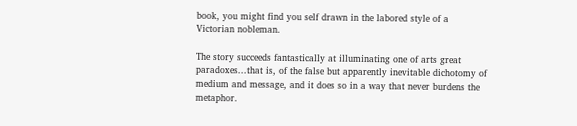book, you might find you self drawn in the labored style of a Victorian nobleman.

The story succeeds fantastically at illuminating one of arts great paradoxes...that is, of the false but apparently inevitable dichotomy of medium and message, and it does so in a way that never burdens the metaphor.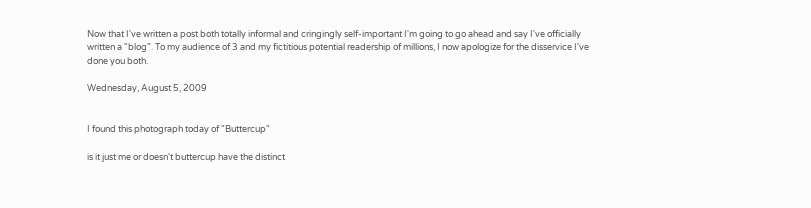Now that I've written a post both totally informal and cringingly self-important I'm going to go ahead and say I've officially written a "blog". To my audience of 3 and my fictitious potential readership of millions, I now apologize for the disservice I've done you both.

Wednesday, August 5, 2009


I found this photograph today of "Buttercup"

is it just me or doesn't buttercup have the distinct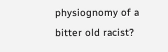physiognomy of a bitter old racist?